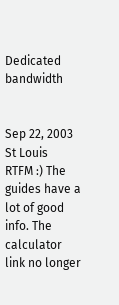Dedicated bandwidth


Sep 22, 2003
St Louis
RTFM :) The guides have a lot of good info. The calculator link no longer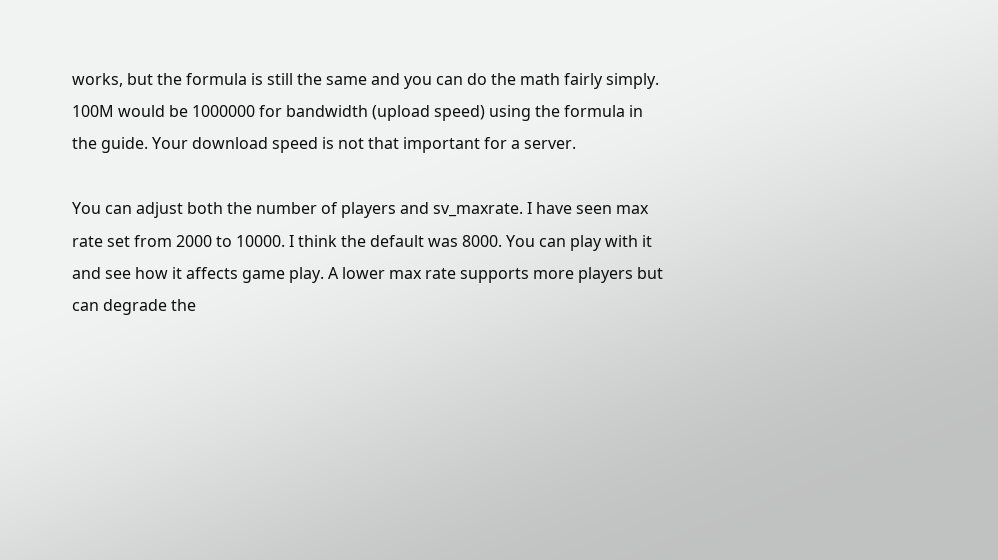works, but the formula is still the same and you can do the math fairly simply. 100M would be 1000000 for bandwidth (upload speed) using the formula in the guide. Your download speed is not that important for a server.

You can adjust both the number of players and sv_maxrate. I have seen max rate set from 2000 to 10000. I think the default was 8000. You can play with it and see how it affects game play. A lower max rate supports more players but can degrade the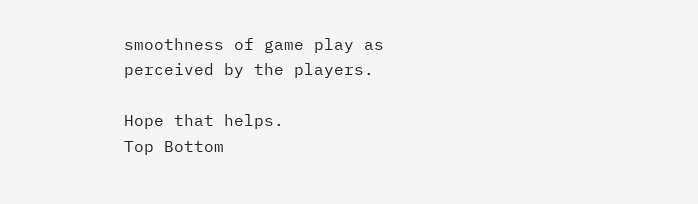smoothness of game play as perceived by the players.

Hope that helps.
Top Bottom